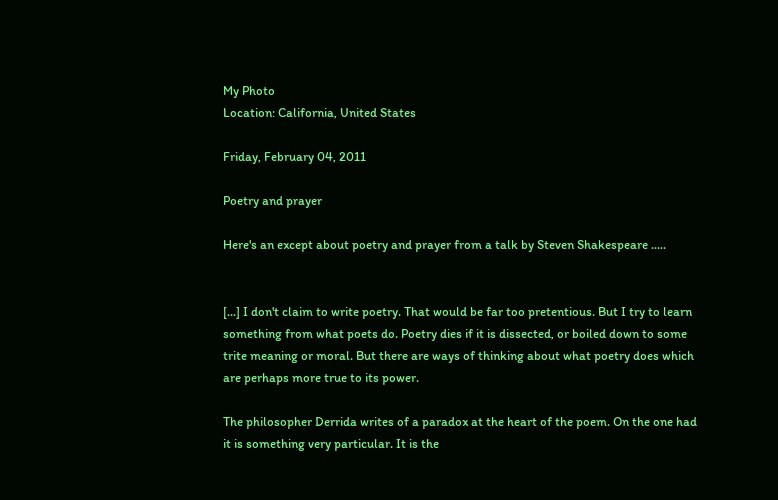My Photo
Location: California, United States

Friday, February 04, 2011

Poetry and prayer

Here's an except about poetry and prayer from a talk by Steven Shakespeare .....


[...] I don't claim to write poetry. That would be far too pretentious. But I try to learn something from what poets do. Poetry dies if it is dissected, or boiled down to some trite meaning or moral. But there are ways of thinking about what poetry does which are perhaps more true to its power.

The philosopher Derrida writes of a paradox at the heart of the poem. On the one had it is something very particular. It is the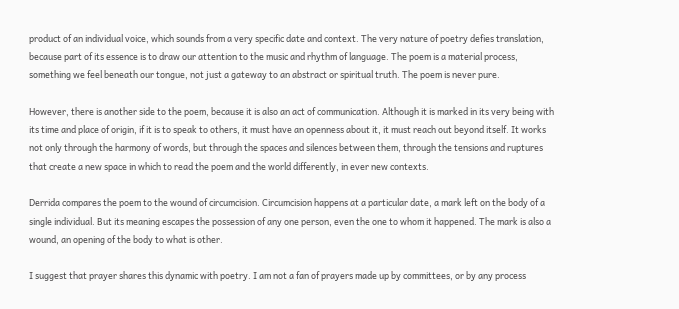product of an individual voice, which sounds from a very specific date and context. The very nature of poetry defies translation, because part of its essence is to draw our attention to the music and rhythm of language. The poem is a material process, something we feel beneath our tongue, not just a gateway to an abstract or spiritual truth. The poem is never pure.

However, there is another side to the poem, because it is also an act of communication. Although it is marked in its very being with its time and place of origin, if it is to speak to others, it must have an openness about it, it must reach out beyond itself. It works not only through the harmony of words, but through the spaces and silences between them, through the tensions and ruptures that create a new space in which to read the poem and the world differently, in ever new contexts.

Derrida compares the poem to the wound of circumcision. Circumcision happens at a particular date, a mark left on the body of a single individual. But its meaning escapes the possession of any one person, even the one to whom it happened. The mark is also a wound, an opening of the body to what is other.

I suggest that prayer shares this dynamic with poetry. I am not a fan of prayers made up by committees, or by any process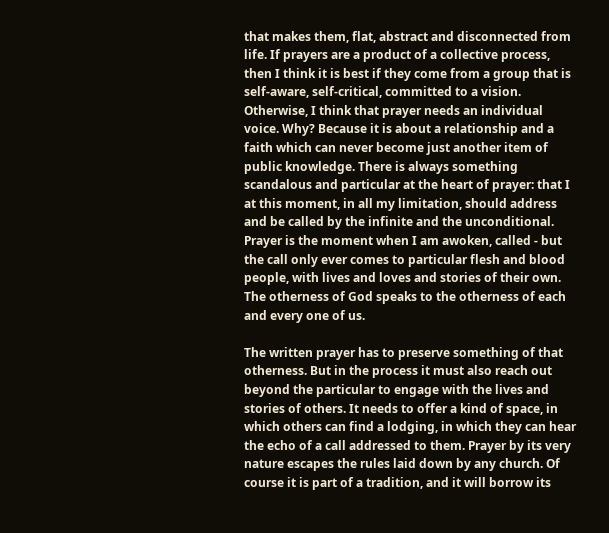that makes them, flat, abstract and disconnected from life. If prayers are a product of a collective process, then I think it is best if they come from a group that is self-aware, self-critical, committed to a vision. Otherwise, I think that prayer needs an individual voice. Why? Because it is about a relationship and a faith which can never become just another item of public knowledge. There is always something scandalous and particular at the heart of prayer: that I at this moment, in all my limitation, should address and be called by the infinite and the unconditional. Prayer is the moment when I am awoken, called - but the call only ever comes to particular flesh and blood people, with lives and loves and stories of their own. The otherness of God speaks to the otherness of each and every one of us.

The written prayer has to preserve something of that otherness. But in the process it must also reach out beyond the particular to engage with the lives and stories of others. It needs to offer a kind of space, in which others can find a lodging, in which they can hear the echo of a call addressed to them. Prayer by its very nature escapes the rules laid down by any church. Of course it is part of a tradition, and it will borrow its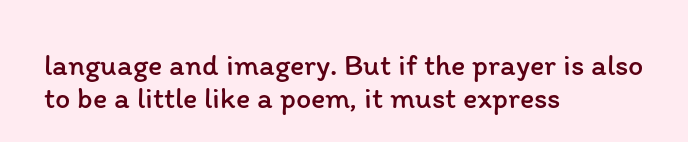language and imagery. But if the prayer is also to be a little like a poem, it must express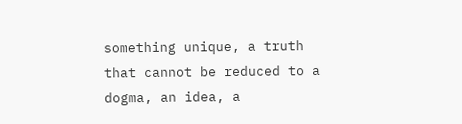something unique, a truth that cannot be reduced to a dogma, an idea, a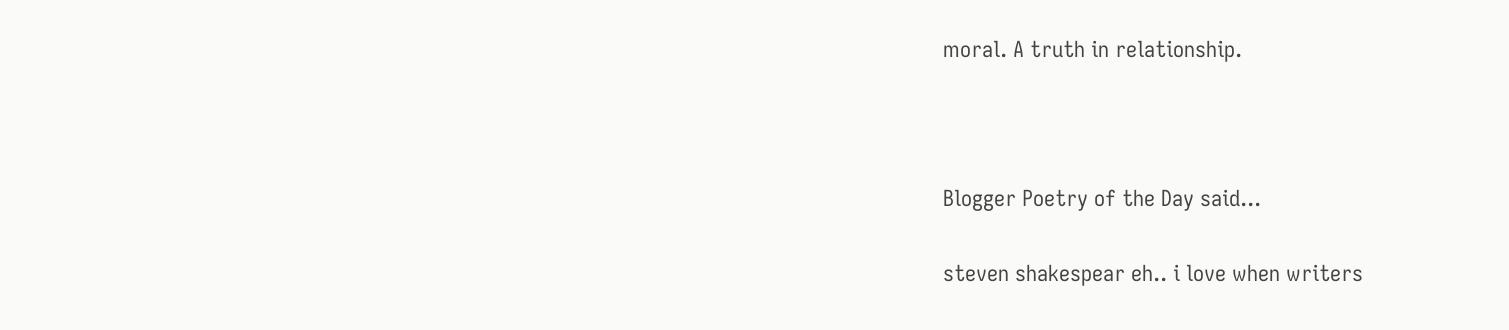moral. A truth in relationship.



Blogger Poetry of the Day said...

steven shakespear eh.. i love when writers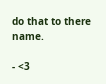do that to there name.

- <3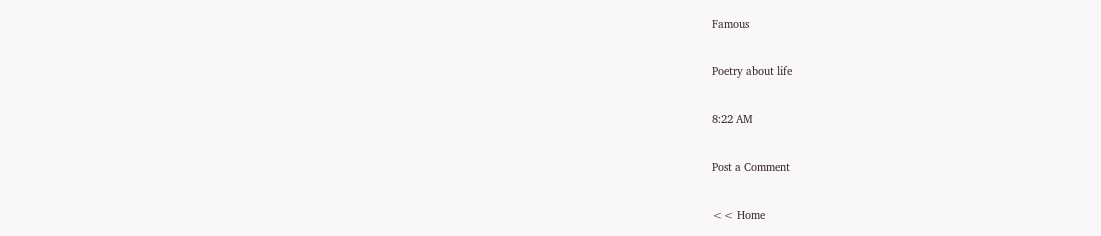Famous

Poetry about life

8:22 AM

Post a Comment

<< Home